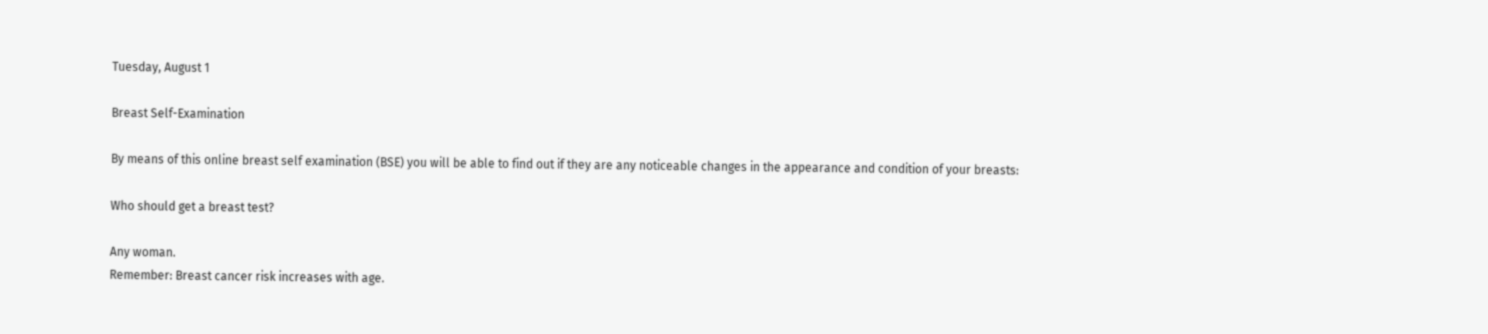Tuesday, August 1

Breast Self-Examination

By means of this online breast self examination (BSE) you will be able to find out if they are any noticeable changes in the appearance and condition of your breasts:

Who should get a breast test?

Any woman.
Remember: Breast cancer risk increases with age.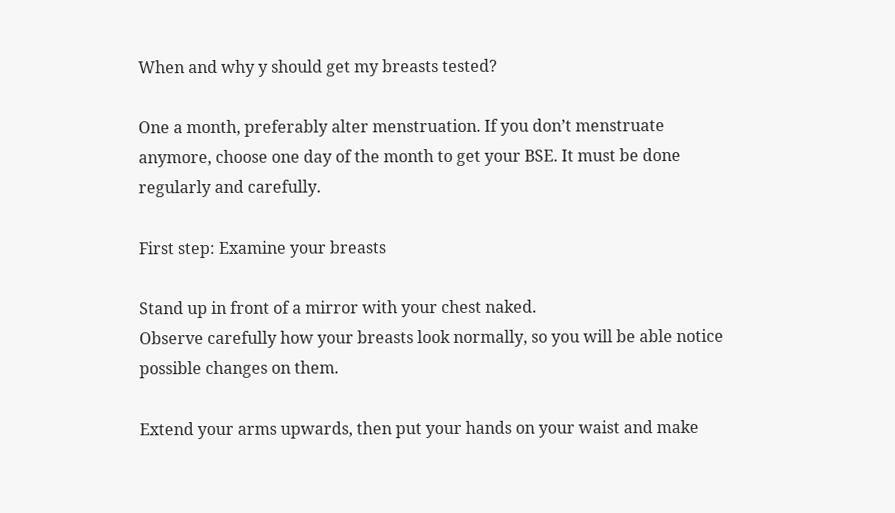When and why y should get my breasts tested?

One a month, preferably alter menstruation. If you don’t menstruate anymore, choose one day of the month to get your BSE. It must be done regularly and carefully.

First step: Examine your breasts

Stand up in front of a mirror with your chest naked.
Observe carefully how your breasts look normally, so you will be able notice possible changes on them.

Extend your arms upwards, then put your hands on your waist and make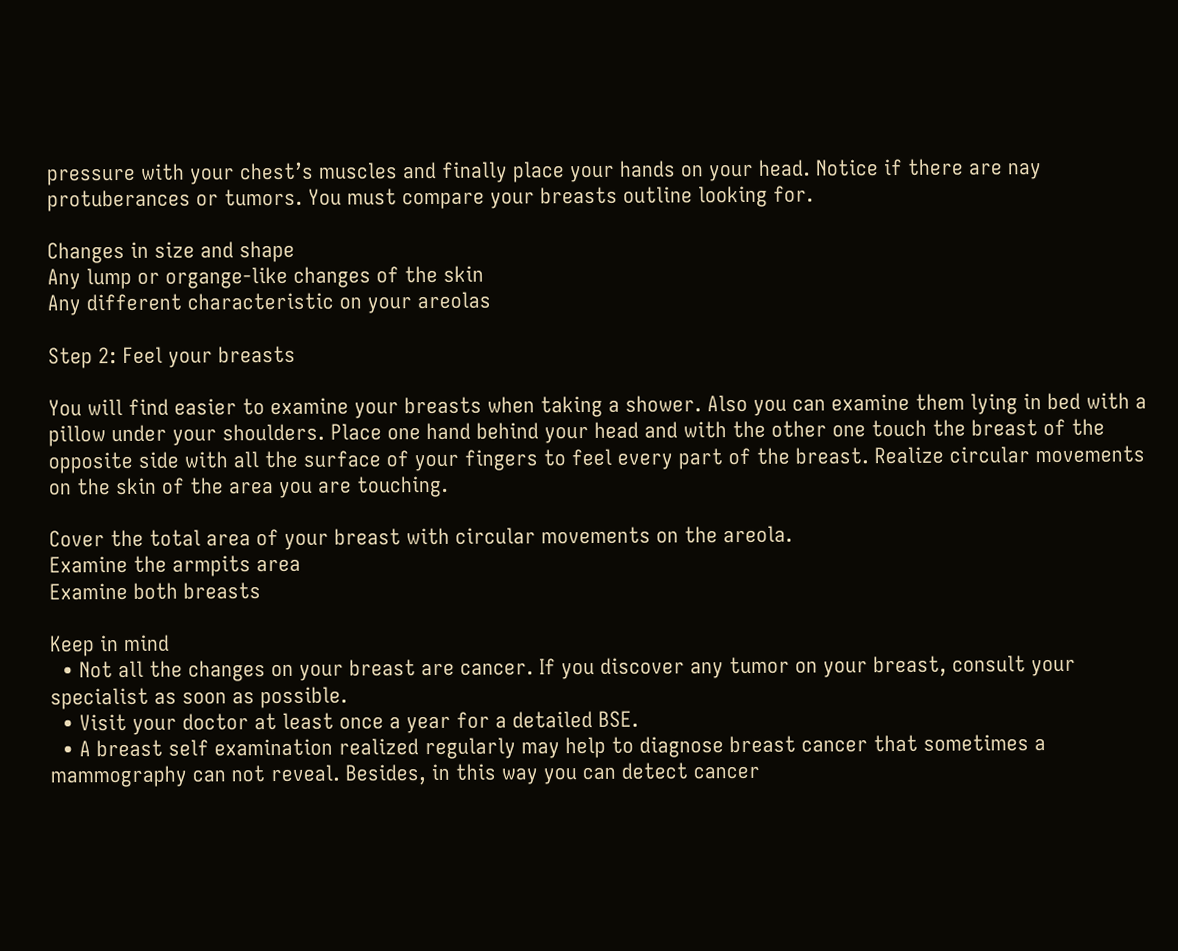pressure with your chest’s muscles and finally place your hands on your head. Notice if there are nay protuberances or tumors. You must compare your breasts outline looking for.

Changes in size and shape
Any lump or organge-like changes of the skin
Any different characteristic on your areolas

Step 2: Feel your breasts

You will find easier to examine your breasts when taking a shower. Also you can examine them lying in bed with a pillow under your shoulders. Place one hand behind your head and with the other one touch the breast of the opposite side with all the surface of your fingers to feel every part of the breast. Realize circular movements on the skin of the area you are touching.

Cover the total area of your breast with circular movements on the areola.
Examine the armpits area
Examine both breasts

Keep in mind
  • Not all the changes on your breast are cancer. If you discover any tumor on your breast, consult your specialist as soon as possible.
  • Visit your doctor at least once a year for a detailed BSE.
  • A breast self examination realized regularly may help to diagnose breast cancer that sometimes a mammography can not reveal. Besides, in this way you can detect cancer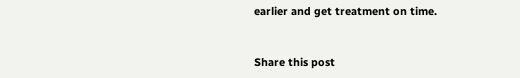earlier and get treatment on time.


Share this post